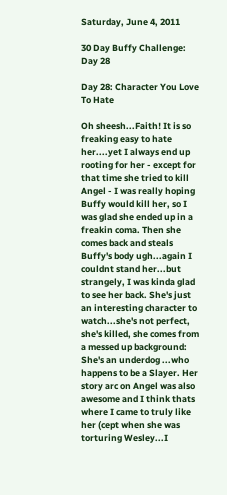Saturday, June 4, 2011

30 Day Buffy Challenge: Day 28

Day 28: Character You Love To Hate

Oh sheesh...Faith! It is so freaking easy to hate her....yet I always end up rooting for her - except for that time she tried to kill Angel - I was really hoping Buffy would kill her, so I was glad she ended up in a freakin coma. Then she comes back and steals Buffy's body ugh...again I couldnt stand her...but strangely, I was kinda glad to see her back. She's just an interesting character to watch...she's not perfect, she's killed, she comes from a messed up background: She's an underdog ...who happens to be a Slayer. Her story arc on Angel was also awesome and I think thats where I came to truly like her (cept when she was torturing Wesley...I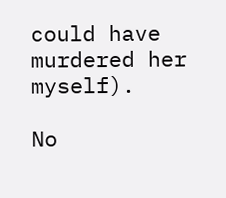could have murdered her myself).

No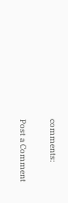comments:

Post a Comment